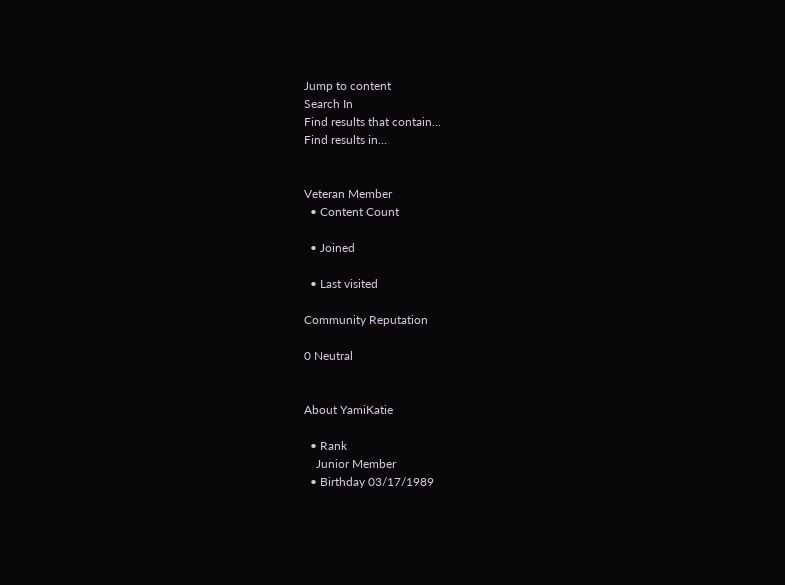Jump to content
Search In
Find results that contain...
Find results in...


Veteran Member
  • Content Count

  • Joined

  • Last visited

Community Reputation

0 Neutral


About YamiKatie

  • Rank
    Junior Member
  • Birthday 03/17/1989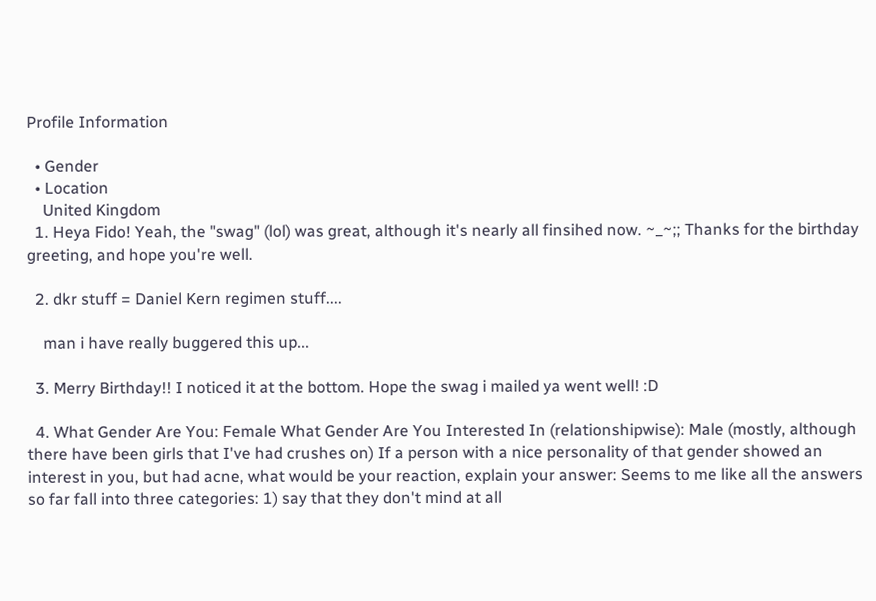Profile Information

  • Gender
  • Location
    United Kingdom
  1. Heya Fido! Yeah, the "swag" (lol) was great, although it's nearly all finsihed now. ~_~;; Thanks for the birthday greeting, and hope you're well.

  2. dkr stuff = Daniel Kern regimen stuff....

    man i have really buggered this up...

  3. Merry Birthday!! I noticed it at the bottom. Hope the swag i mailed ya went well! :D

  4. What Gender Are You: Female What Gender Are You Interested In (relationshipwise): Male (mostly, although there have been girls that I've had crushes on) If a person with a nice personality of that gender showed an interest in you, but had acne, what would be your reaction, explain your answer: Seems to me like all the answers so far fall into three categories: 1) say that they don't mind at all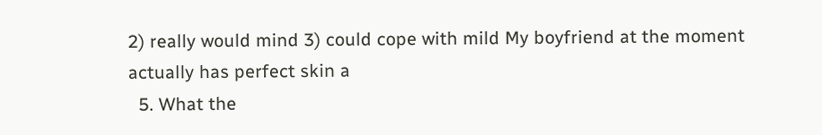2) really would mind 3) could cope with mild My boyfriend at the moment actually has perfect skin a
  5. What the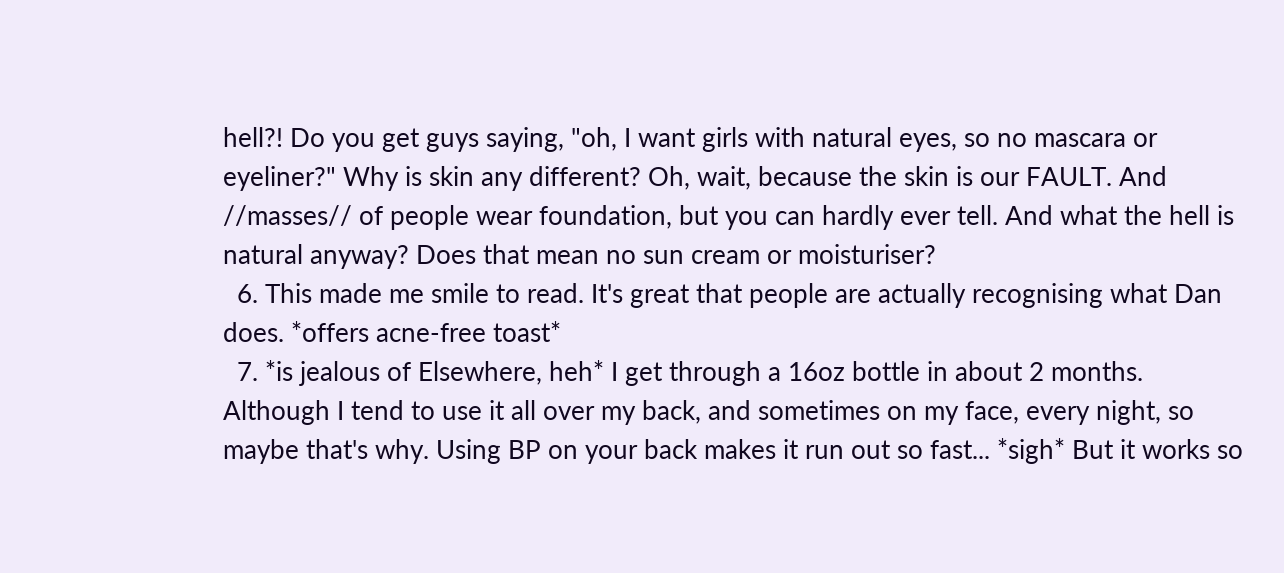hell?! Do you get guys saying, "oh, I want girls with natural eyes, so no mascara or eyeliner?" Why is skin any different? Oh, wait, because the skin is our FAULT. And //masses// of people wear foundation, but you can hardly ever tell. And what the hell is natural anyway? Does that mean no sun cream or moisturiser?
  6. This made me smile to read. It's great that people are actually recognising what Dan does. *offers acne-free toast*
  7. *is jealous of Elsewhere, heh* I get through a 16oz bottle in about 2 months. Although I tend to use it all over my back, and sometimes on my face, every night, so maybe that's why. Using BP on your back makes it run out so fast... *sigh* But it works so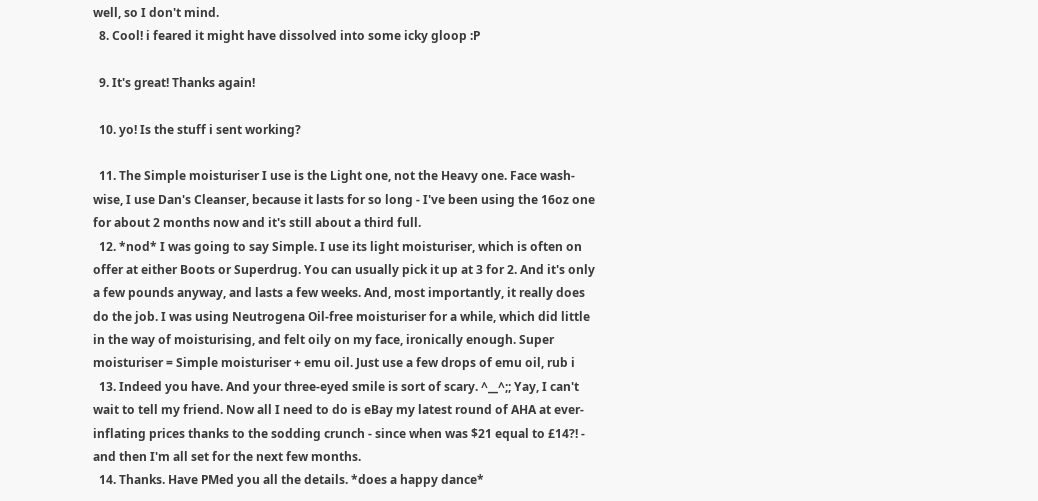well, so I don't mind.
  8. Cool! i feared it might have dissolved into some icky gloop :P

  9. It's great! Thanks again!

  10. yo! Is the stuff i sent working?

  11. The Simple moisturiser I use is the Light one, not the Heavy one. Face wash-wise, I use Dan's Cleanser, because it lasts for so long - I've been using the 16oz one for about 2 months now and it's still about a third full.
  12. *nod* I was going to say Simple. I use its light moisturiser, which is often on offer at either Boots or Superdrug. You can usually pick it up at 3 for 2. And it's only a few pounds anyway, and lasts a few weeks. And, most importantly, it really does do the job. I was using Neutrogena Oil-free moisturiser for a while, which did little in the way of moisturising, and felt oily on my face, ironically enough. Super moisturiser = Simple moisturiser + emu oil. Just use a few drops of emu oil, rub i
  13. Indeed you have. And your three-eyed smile is sort of scary. ^__^;; Yay, I can't wait to tell my friend. Now all I need to do is eBay my latest round of AHA at ever-inflating prices thanks to the sodding crunch - since when was $21 equal to £14?! - and then I'm all set for the next few months.
  14. Thanks. Have PMed you all the details. *does a happy dance*